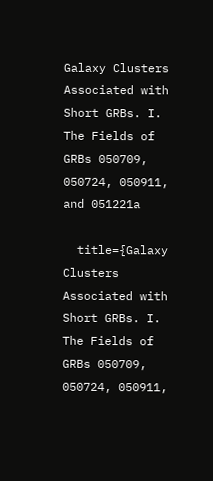Galaxy Clusters Associated with Short GRBs. I. The Fields of GRBs 050709, 050724, 050911, and 051221a

  title={Galaxy Clusters Associated with Short GRBs. I. The Fields of GRBs 050709, 050724, 050911,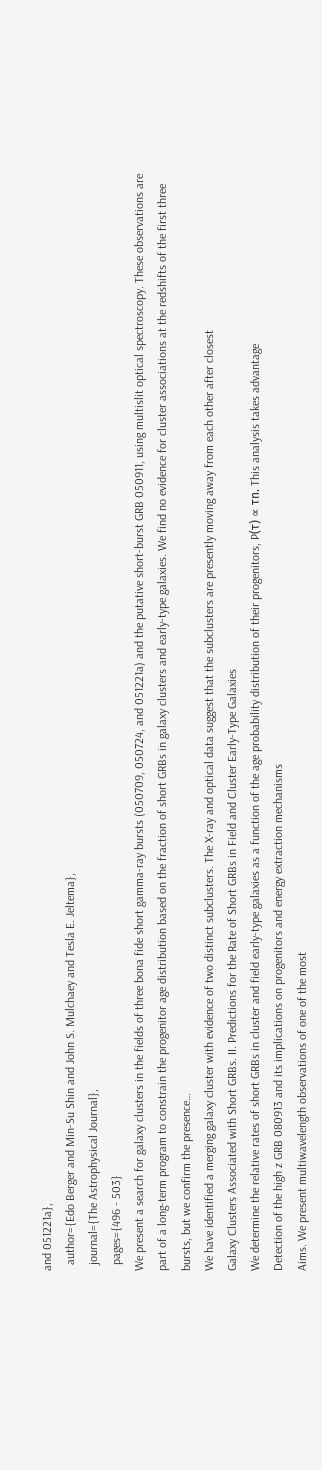and 051221a},
  author={Edo Berger and Min-Su Shin and John S. Mulchaey and Tesla E. Jeltema},
  journal={The Astrophysical Journal},
  pages={496 - 503}
We present a search for galaxy clusters in the fields of three bona fide short gamma-ray bursts (050709, 050724, and 051221a) and the putative short-burst GRB 050911, using multislit optical spectroscopy. These observations are part of a long-term program to constrain the progenitor age distribution based on the fraction of short GRBs in galaxy clusters and early-type galaxies. We find no evidence for cluster associations at the redshifts of the first three bursts, but we confirm the presence…
We have identified a merging galaxy cluster with evidence of two distinct subclusters. The X-ray and optical data suggest that the subclusters are presently moving away from each other after closest
Galaxy Clusters Associated with Short GRBs. II. Predictions for the Rate of Short GRBs in Field and Cluster Early-Type Galaxies
We determine the relative rates of short GRBs in cluster and field early-type galaxies as a function of the age probability distribution of their progenitors, P(τ) ∝ τn. This analysis takes advantage
Detection of the high z GRB 080913 and its implications on progenitors and energy extraction mechanisms
Aims. We present multiwavelength observations of one of the most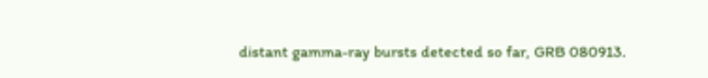distant gamma-ray bursts detected so far, GRB 080913.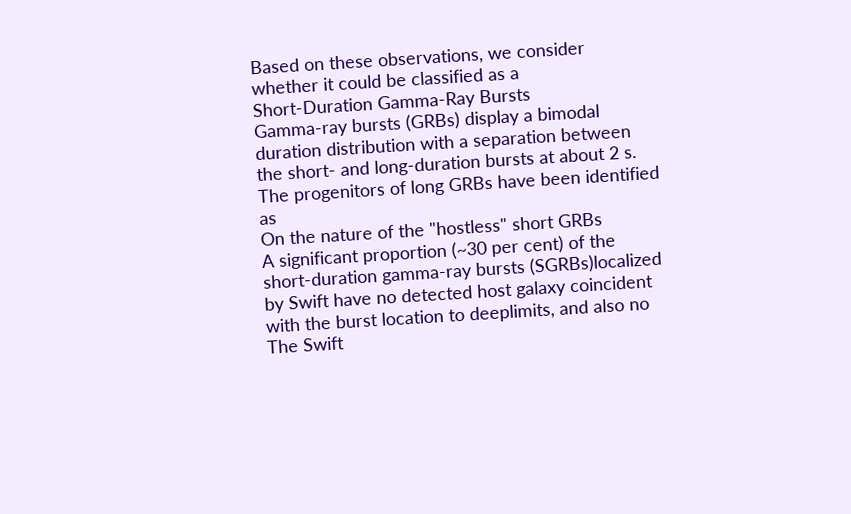Based on these observations, we consider whether it could be classified as a
Short-Duration Gamma-Ray Bursts
Gamma-ray bursts (GRBs) display a bimodal duration distribution with a separation between the short- and long-duration bursts at about 2 s. The progenitors of long GRBs have been identified as
On the nature of the "hostless" short GRBs
A significant proportion (~30 per cent) of the short-duration gamma-ray bursts (SGRBs)localized by Swift have no detected host galaxy coincident with the burst location to deeplimits, and also no
The Swift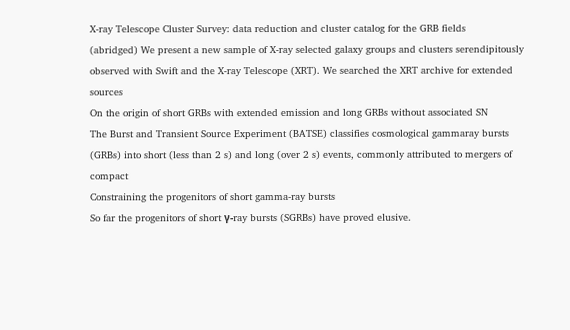X-ray Telescope Cluster Survey: data reduction and cluster catalog for the GRB fields
(abridged) We present a new sample of X-ray selected galaxy groups and clusters serendipitously observed with Swift and the X-ray Telescope (XRT). We searched the XRT archive for extended sources
On the origin of short GRBs with extended emission and long GRBs without associated SN
The Burst and Transient Source Experiment (BATSE) classifies cosmological gammaray bursts (GRBs) into short (less than 2 s) and long (over 2 s) events, commonly attributed to mergers of compact
Constraining the progenitors of short gamma-ray bursts
So far the progenitors of short γ-ray bursts (SGRBs) have proved elusive.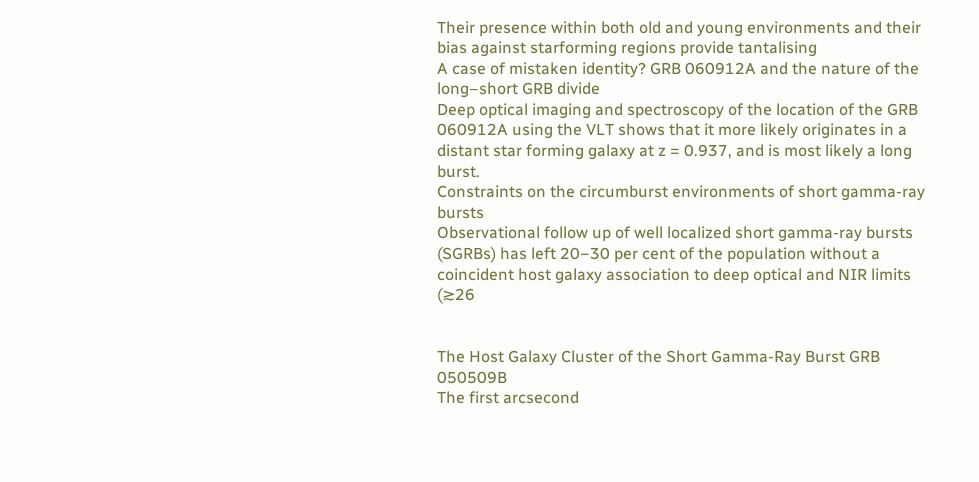Their presence within both old and young environments and their bias against starforming regions provide tantalising
A case of mistaken identity? GRB 060912A and the nature of the long–short GRB divide
Deep optical imaging and spectroscopy of the location of the GRB 060912A using the VLT shows that it more likely originates in a distant star forming galaxy at z = 0.937, and is most likely a long burst.
Constraints on the circumburst environments of short gamma-ray bursts
Observational follow up of well localized short gamma-ray bursts (SGRBs) has left 20−30 per cent of the population without a coincident host galaxy association to deep optical and NIR limits (≳26


The Host Galaxy Cluster of the Short Gamma-Ray Burst GRB 050509B
The first arcsecond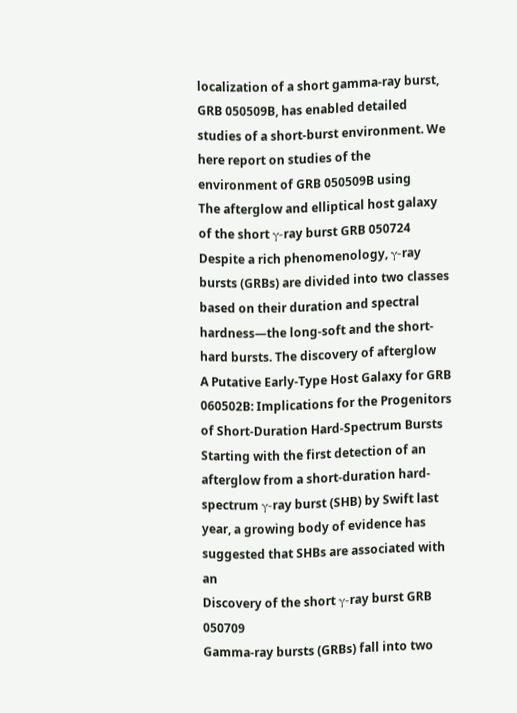localization of a short gamma-ray burst, GRB 050509B, has enabled detailed studies of a short-burst environment. We here report on studies of the environment of GRB 050509B using
The afterglow and elliptical host galaxy of the short γ-ray burst GRB 050724
Despite a rich phenomenology, γ-ray bursts (GRBs) are divided into two classes based on their duration and spectral hardness—the long-soft and the short-hard bursts. The discovery of afterglow
A Putative Early-Type Host Galaxy for GRB 060502B: Implications for the Progenitors of Short-Duration Hard-Spectrum Bursts
Starting with the first detection of an afterglow from a short-duration hard-spectrum γ-ray burst (SHB) by Swift last year, a growing body of evidence has suggested that SHBs are associated with an
Discovery of the short γ-ray burst GRB 050709
Gamma-ray bursts (GRBs) fall into two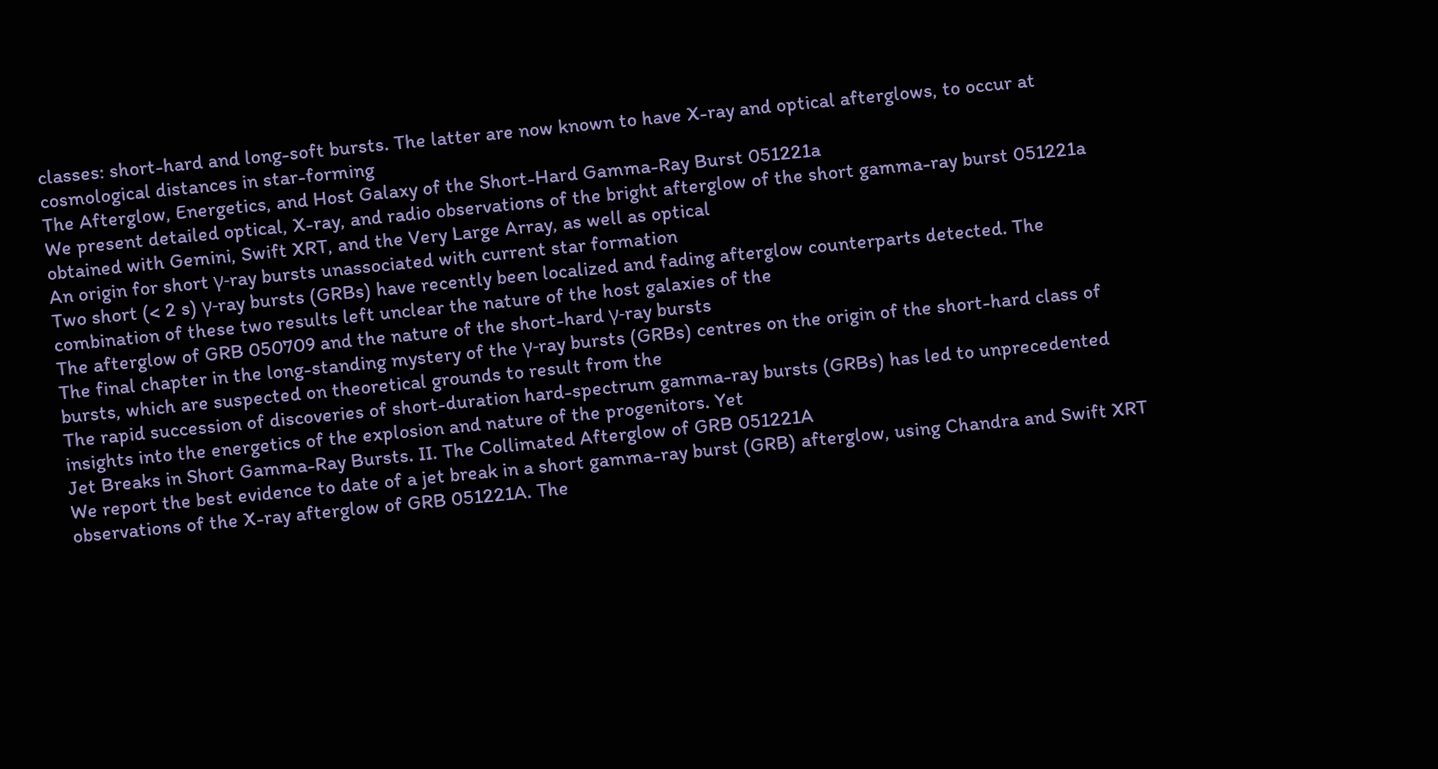classes: short-hard and long-soft bursts. The latter are now known to have X-ray and optical afterglows, to occur at cosmological distances in star-forming
The Afterglow, Energetics, and Host Galaxy of the Short-Hard Gamma-Ray Burst 051221a
We present detailed optical, X-ray, and radio observations of the bright afterglow of the short gamma-ray burst 051221a obtained with Gemini, Swift XRT, and the Very Large Array, as well as optical
An origin for short γ-ray bursts unassociated with current star formation
Two short (< 2 s) γ-ray bursts (GRBs) have recently been localized and fading afterglow counterparts detected. The combination of these two results left unclear the nature of the host galaxies of the
The afterglow of GRB 050709 and the nature of the short-hard γ-ray bursts
The final chapter in the long-standing mystery of the γ-ray bursts (GRBs) centres on the origin of the short-hard class of bursts, which are suspected on theoretical grounds to result from the
The rapid succession of discoveries of short-duration hard-spectrum gamma-ray bursts (GRBs) has led to unprecedented insights into the energetics of the explosion and nature of the progenitors. Yet
Jet Breaks in Short Gamma-Ray Bursts. II. The Collimated Afterglow of GRB 051221A
We report the best evidence to date of a jet break in a short gamma-ray burst (GRB) afterglow, using Chandra and Swift XRT observations of the X-ray afterglow of GRB 051221A. The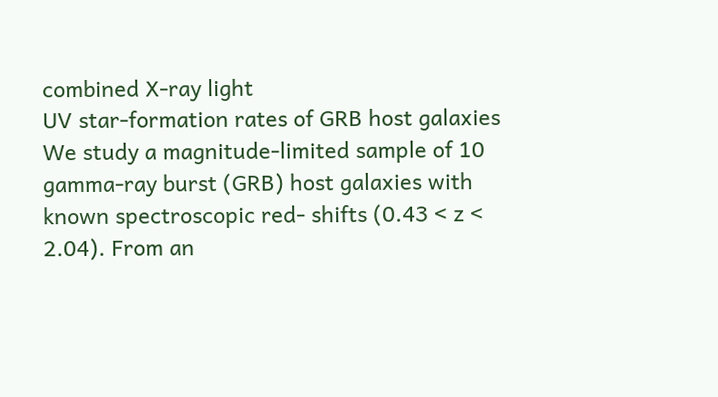combined X-ray light
UV star-formation rates of GRB host galaxies
We study a magnitude-limited sample of 10 gamma-ray burst (GRB) host galaxies with known spectroscopic red- shifts (0.43 < z < 2.04). From an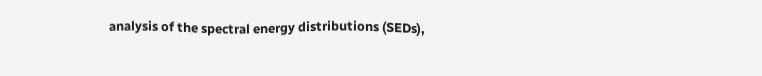analysis of the spectral energy distributions (SEDs),